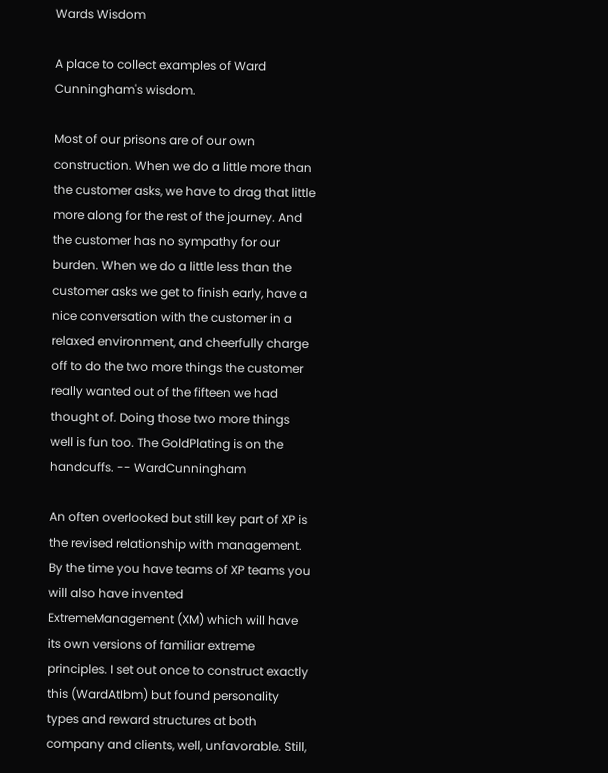Wards Wisdom

A place to collect examples of Ward Cunningham's wisdom.

Most of our prisons are of our own construction. When we do a little more than the customer asks, we have to drag that little more along for the rest of the journey. And the customer has no sympathy for our burden. When we do a little less than the customer asks we get to finish early, have a nice conversation with the customer in a relaxed environment, and cheerfully charge off to do the two more things the customer really wanted out of the fifteen we had thought of. Doing those two more things well is fun too. The GoldPlating is on the handcuffs. -- WardCunningham

An often overlooked but still key part of XP is the revised relationship with management. By the time you have teams of XP teams you will also have invented ExtremeManagement (XM) which will have its own versions of familiar extreme principles. I set out once to construct exactly this (WardAtIbm) but found personality types and reward structures at both company and clients, well, unfavorable. Still,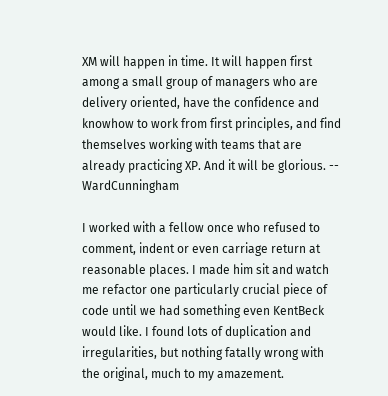XM will happen in time. It will happen first among a small group of managers who are delivery oriented, have the confidence and knowhow to work from first principles, and find themselves working with teams that are already practicing XP. And it will be glorious. -- WardCunningham

I worked with a fellow once who refused to comment, indent or even carriage return at reasonable places. I made him sit and watch me refactor one particularly crucial piece of code until we had something even KentBeck would like. I found lots of duplication and irregularities, but nothing fatally wrong with the original, much to my amazement.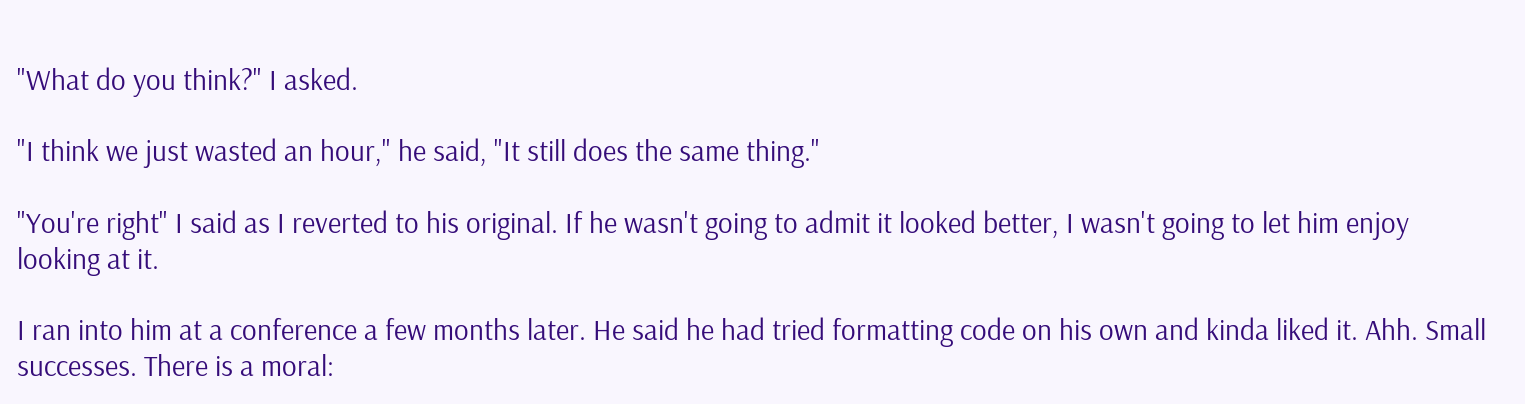"What do you think?" I asked.

"I think we just wasted an hour," he said, "It still does the same thing."

"You're right" I said as I reverted to his original. If he wasn't going to admit it looked better, I wasn't going to let him enjoy looking at it.

I ran into him at a conference a few months later. He said he had tried formatting code on his own and kinda liked it. Ahh. Small successes. There is a moral: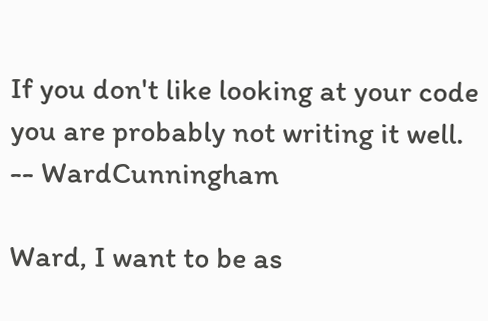If you don't like looking at your code you are probably not writing it well. -- WardCunningham

Ward, I want to be as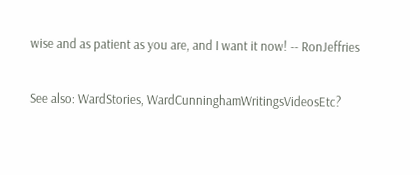wise and as patient as you are, and I want it now! -- RonJeffries

See also: WardStories, WardCunninghamWritingsVideosEtc?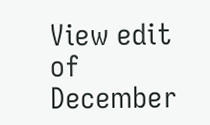View edit of December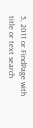5, 2011 or FindPage with title or text search